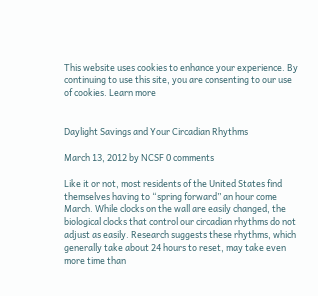This website uses cookies to enhance your experience. By continuing to use this site, you are consenting to our use of cookies. Learn more


Daylight Savings and Your Circadian Rhythms

March 13, 2012 by NCSF 0 comments

Like it or not, most residents of the United States find themselves having to “spring forward” an hour come March. While clocks on the wall are easily changed, the biological clocks that control our circadian rhythms do not adjust as easily. Research suggests these rhythms, which generally take about 24 hours to reset, may take even more time than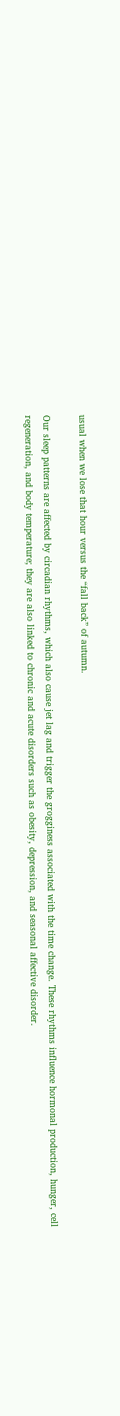usual when we lose that hour versus the “fall back” of autumn.

Our sleep patterns are affected by circadian rhythms, which also cause jet lag and trigger the grogginess associated with the time change. These rhythms influence hormonal production, hunger, cell regeneration, and body temperature; they are also linked to chronic and acute disorders such as obesity, depression, and seasonal affective disorder.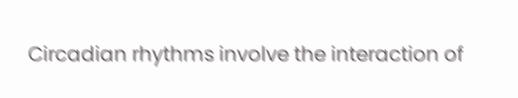Circadian rhythms involve the interaction of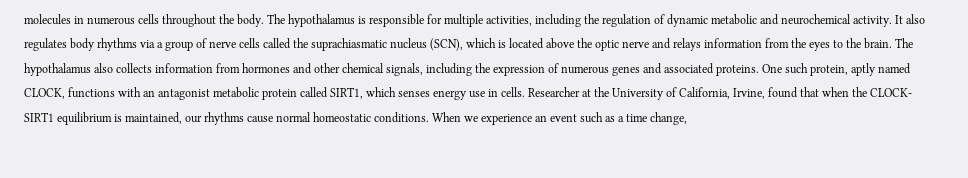molecules in numerous cells throughout the body. The hypothalamus is responsible for multiple activities, including the regulation of dynamic metabolic and neurochemical activity. It also regulates body rhythms via a group of nerve cells called the suprachiasmatic nucleus (SCN), which is located above the optic nerve and relays information from the eyes to the brain. The hypothalamus also collects information from hormones and other chemical signals, including the expression of numerous genes and associated proteins. One such protein, aptly named CLOCK, functions with an antagonist metabolic protein called SIRT1, which senses energy use in cells. Researcher at the University of California, Irvine, found that when the CLOCK-SIRT1 equilibrium is maintained, our rhythms cause normal homeostatic conditions. When we experience an event such as a time change,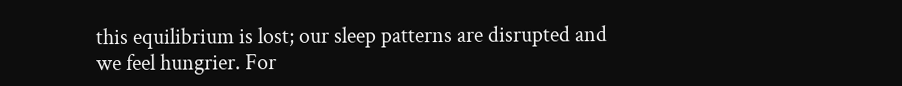this equilibrium is lost; our sleep patterns are disrupted and we feel hungrier. For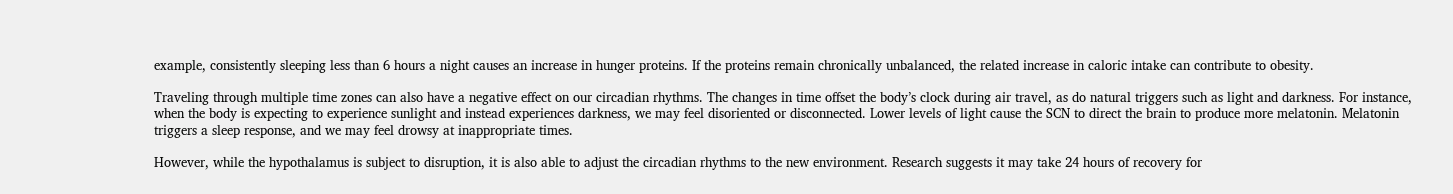example, consistently sleeping less than 6 hours a night causes an increase in hunger proteins. If the proteins remain chronically unbalanced, the related increase in caloric intake can contribute to obesity.

Traveling through multiple time zones can also have a negative effect on our circadian rhythms. The changes in time offset the body’s clock during air travel, as do natural triggers such as light and darkness. For instance, when the body is expecting to experience sunlight and instead experiences darkness, we may feel disoriented or disconnected. Lower levels of light cause the SCN to direct the brain to produce more melatonin. Melatonin triggers a sleep response, and we may feel drowsy at inappropriate times.

However, while the hypothalamus is subject to disruption, it is also able to adjust the circadian rhythms to the new environment. Research suggests it may take 24 hours of recovery for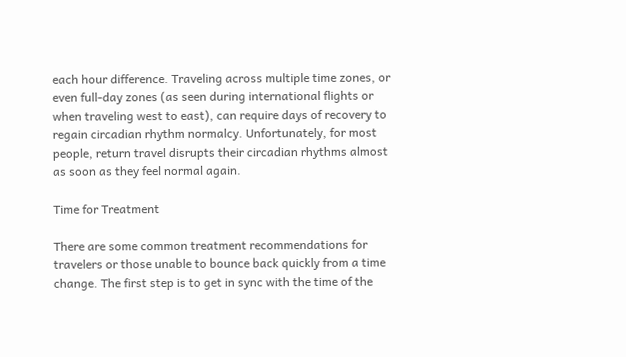each hour difference. Traveling across multiple time zones, or even full-day zones (as seen during international flights or when traveling west to east), can require days of recovery to regain circadian rhythm normalcy. Unfortunately, for most people, return travel disrupts their circadian rhythms almost as soon as they feel normal again.

Time for Treatment

There are some common treatment recommendations for travelers or those unable to bounce back quickly from a time change. The first step is to get in sync with the time of the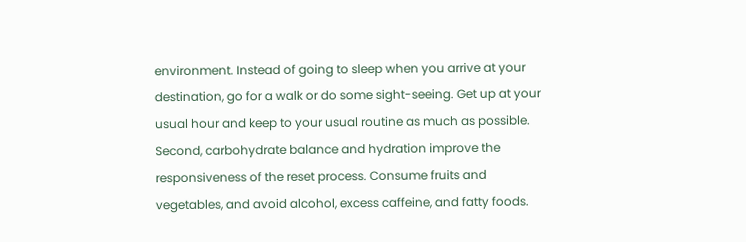environment. Instead of going to sleep when you arrive at your destination, go for a walk or do some sight-seeing. Get up at your usual hour and keep to your usual routine as much as possible. Second, carbohydrate balance and hydration improve the responsiveness of the reset process. Consume fruits and vegetables, and avoid alcohol, excess caffeine, and fatty foods.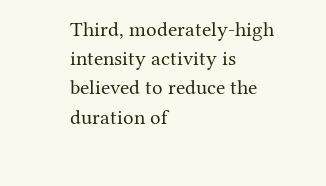Third, moderately-high intensity activity is believed to reduce the duration of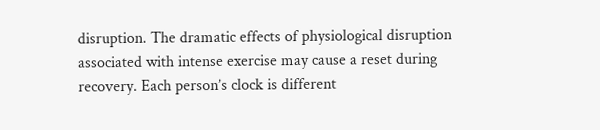disruption. The dramatic effects of physiological disruption associated with intense exercise may cause a reset during recovery. Each person’s clock is different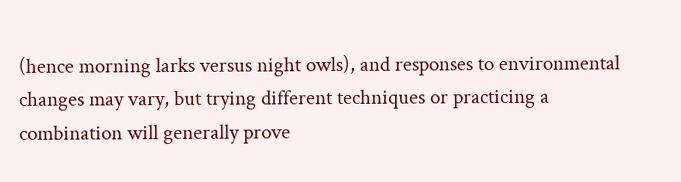(hence morning larks versus night owls), and responses to environmental changes may vary, but trying different techniques or practicing a combination will generally prove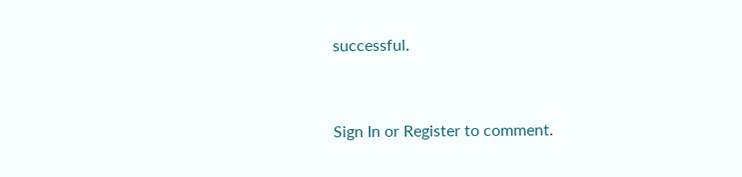successful.


Sign In or Register to comment.